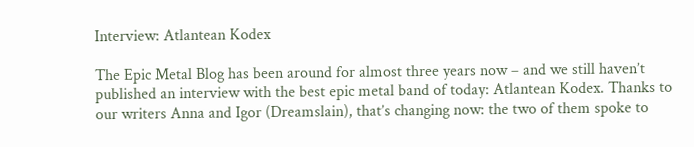Interview: Atlantean Kodex

The Epic Metal Blog has been around for almost three years now – and we still haven’t published an interview with the best epic metal band of today: Atlantean Kodex. Thanks to our writers Anna and Igor (Dreamslain), that’s changing now: the two of them spoke to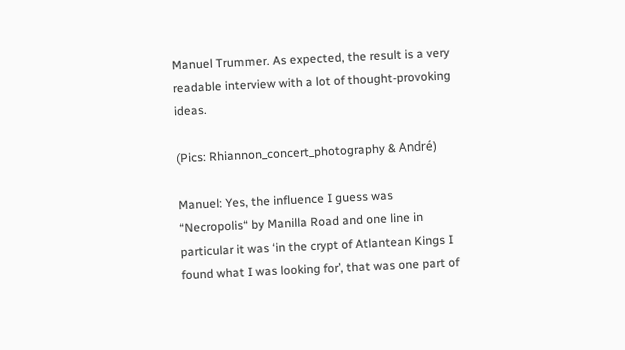Manuel Trummer. As expected, the result is a very readable interview with a lot of thought-provoking ideas.

(Pics: Rhiannon_concert_photography & André)

Manuel: Yes, the influence I guess was “Necropolis“ by Manilla Road and one line in particular it was ‘in the crypt of Atlantean Kings I found what I was looking for’, that was one part of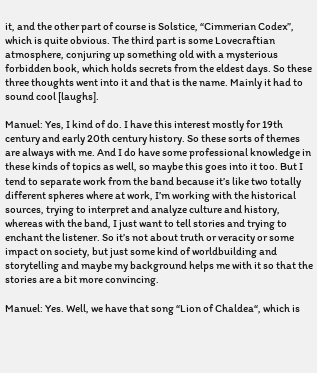it, and the other part of course is Solstice, “Cimmerian Codex”, which is quite obvious. The third part is some Lovecraftian atmosphere, conjuring up something old with a mysterious forbidden book, which holds secrets from the eldest days. So these three thoughts went into it and that is the name. Mainly it had to sound cool [laughs].

Manuel: Yes, I kind of do. I have this interest mostly for 19th century and early 20th century history. So these sorts of themes are always with me. And I do have some professional knowledge in these kinds of topics as well, so maybe this goes into it too. But I tend to separate work from the band because it’s like two totally different spheres where at work, I’m working with the historical sources, trying to interpret and analyze culture and history, whereas with the band, I just want to tell stories and trying to enchant the listener. So it’s not about truth or veracity or some impact on society, but just some kind of worldbuilding and storytelling and maybe my background helps me with it so that the stories are a bit more convincing.

Manuel: Yes. Well, we have that song “Lion of Chaldea“, which is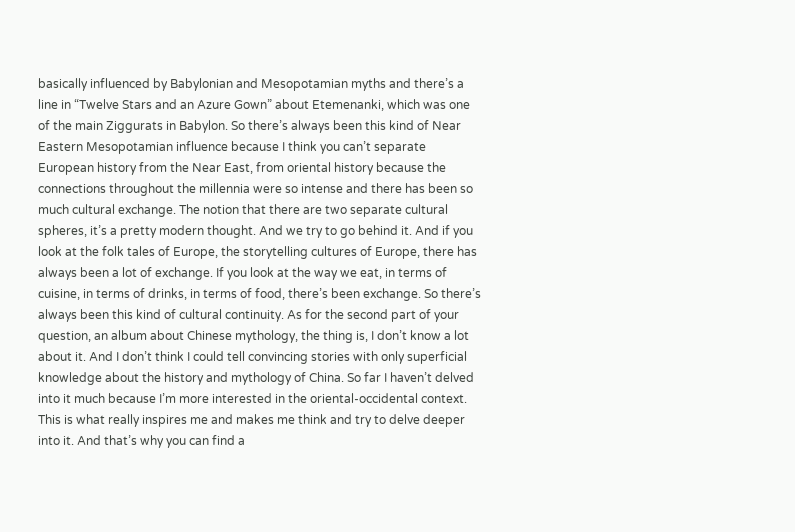basically influenced by Babylonian and Mesopotamian myths and there’s a line in “Twelve Stars and an Azure Gown” about Etemenanki, which was one of the main Ziggurats in Babylon. So there’s always been this kind of Near Eastern Mesopotamian influence because I think you can’t separate European history from the Near East, from oriental history because the connections throughout the millennia were so intense and there has been so much cultural exchange. The notion that there are two separate cultural spheres, it’s a pretty modern thought. And we try to go behind it. And if you look at the folk tales of Europe, the storytelling cultures of Europe, there has always been a lot of exchange. If you look at the way we eat, in terms of cuisine, in terms of drinks, in terms of food, there’s been exchange. So there’s always been this kind of cultural continuity. As for the second part of your question, an album about Chinese mythology, the thing is, I don’t know a lot about it. And I don’t think I could tell convincing stories with only superficial knowledge about the history and mythology of China. So far I haven’t delved into it much because I’m more interested in the oriental-occidental context. This is what really inspires me and makes me think and try to delve deeper into it. And that’s why you can find a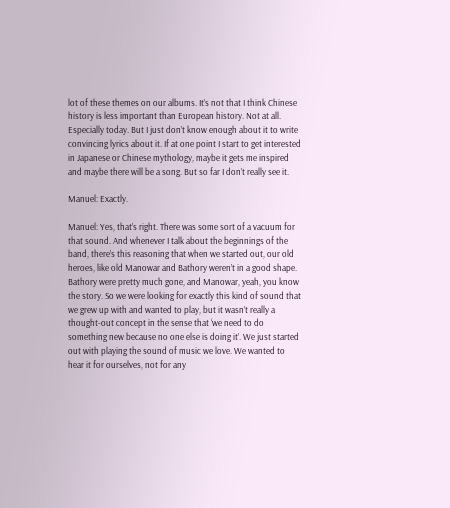lot of these themes on our albums. It’s not that I think Chinese history is less important than European history. Not at all. Especially today. But I just don’t know enough about it to write convincing lyrics about it. If at one point I start to get interested in Japanese or Chinese mythology, maybe it gets me inspired and maybe there will be a song. But so far I don’t really see it.

Manuel: Exactly.

Manuel: Yes, that’s right. There was some sort of a vacuum for that sound. And whenever I talk about the beginnings of the band, there’s this reasoning that when we started out, our old heroes, like old Manowar and Bathory weren’t in a good shape. Bathory were pretty much gone, and Manowar, yeah, you know the story. So we were looking for exactly this kind of sound that we grew up with and wanted to play, but it wasn’t really a thought-out concept in the sense that ‘we need to do something new because no one else is doing it’. We just started out with playing the sound of music we love. We wanted to hear it for ourselves, not for any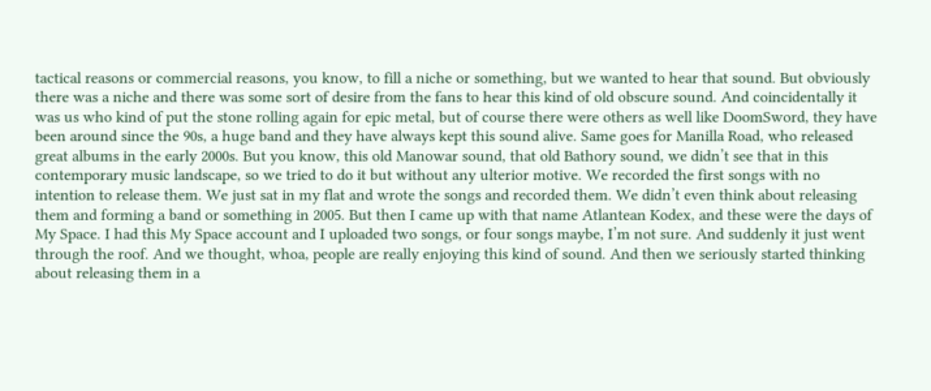tactical reasons or commercial reasons, you know, to fill a niche or something, but we wanted to hear that sound. But obviously there was a niche and there was some sort of desire from the fans to hear this kind of old obscure sound. And coincidentally it was us who kind of put the stone rolling again for epic metal, but of course there were others as well like DoomSword, they have been around since the 90s, a huge band and they have always kept this sound alive. Same goes for Manilla Road, who released great albums in the early 2000s. But you know, this old Manowar sound, that old Bathory sound, we didn’t see that in this contemporary music landscape, so we tried to do it but without any ulterior motive. We recorded the first songs with no intention to release them. We just sat in my flat and wrote the songs and recorded them. We didn’t even think about releasing them and forming a band or something in 2005. But then I came up with that name Atlantean Kodex, and these were the days of My Space. I had this My Space account and I uploaded two songs, or four songs maybe, I’m not sure. And suddenly it just went through the roof. And we thought, whoa, people are really enjoying this kind of sound. And then we seriously started thinking about releasing them in a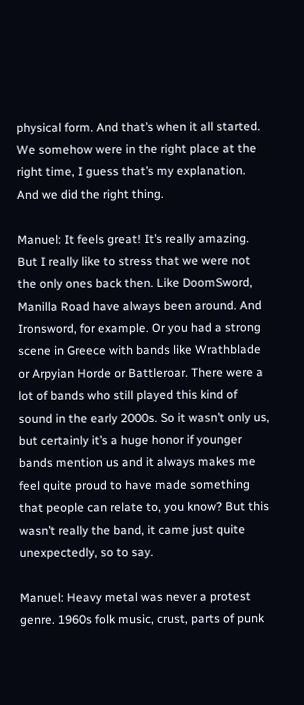physical form. And that’s when it all started. We somehow were in the right place at the right time, I guess that’s my explanation. And we did the right thing.

Manuel: It feels great! It’s really amazing. But I really like to stress that we were not the only ones back then. Like DoomSword, Manilla Road have always been around. And Ironsword, for example. Or you had a strong scene in Greece with bands like Wrathblade or Arpyian Horde or Battleroar. There were a lot of bands who still played this kind of sound in the early 2000s. So it wasn’t only us, but certainly it’s a huge honor if younger bands mention us and it always makes me feel quite proud to have made something that people can relate to, you know? But this wasn’t really the band, it came just quite unexpectedly, so to say.

Manuel: Heavy metal was never a protest genre. 1960s folk music, crust, parts of punk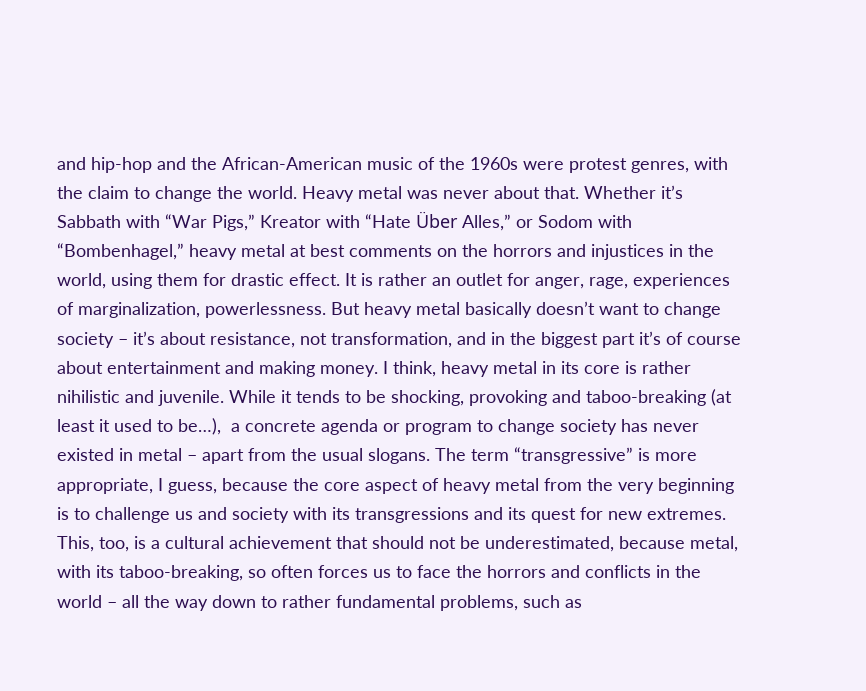and hip-hop and the African-American music of the 1960s were protest genres, with the claim to change the world. Heavy metal was never about that. Whether it’s Sabbath with “War Pigs,” Kreator with “Hate Über Alles,” or Sodom with “Bombenhagel,” heavy metal at best comments on the horrors and injustices in the world, using them for drastic effect. It is rather an outlet for anger, rage, experiences of marginalization, powerlessness. But heavy metal basically doesn’t want to change society – it’s about resistance, not transformation, and in the biggest part it’s of course about entertainment and making money. I think, heavy metal in its core is rather nihilistic and juvenile. While it tends to be shocking, provoking and taboo-breaking (at least it used to be…),  a concrete agenda or program to change society has never existed in metal – apart from the usual slogans. The term “transgressive” is more appropriate, I guess, because the core aspect of heavy metal from the very beginning is to challenge us and society with its transgressions and its quest for new extremes. This, too, is a cultural achievement that should not be underestimated, because metal, with its taboo-breaking, so often forces us to face the horrors and conflicts in the world – all the way down to rather fundamental problems, such as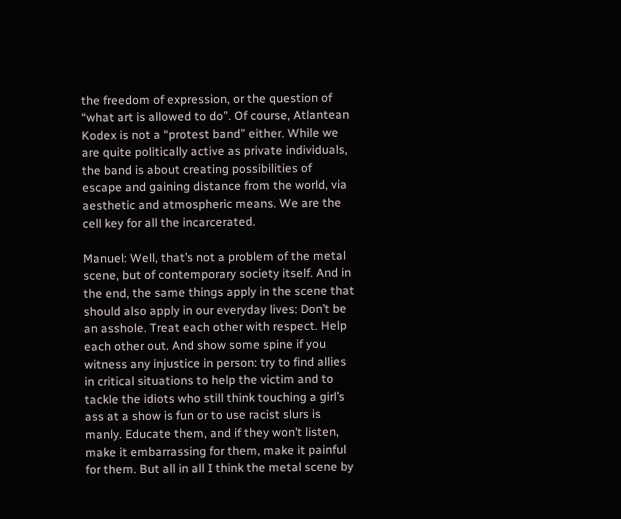the freedom of expression, or the question of “what art is allowed to do”. Of course, Atlantean Kodex is not a “protest band” either. While we are quite politically active as private individuals, the band is about creating possibilities of escape and gaining distance from the world, via aesthetic and atmospheric means. We are the cell key for all the incarcerated.

Manuel: Well, that’s not a problem of the metal scene, but of contemporary society itself. And in the end, the same things apply in the scene that should also apply in our everyday lives: Don’t be an asshole. Treat each other with respect. Help each other out. And show some spine if you witness any injustice in person: try to find allies in critical situations to help the victim and to tackle the idiots who still think touching a girl’s ass at a show is fun or to use racist slurs is manly. Educate them, and if they won’t listen, make it embarrassing for them, make it painful for them. But all in all I think the metal scene by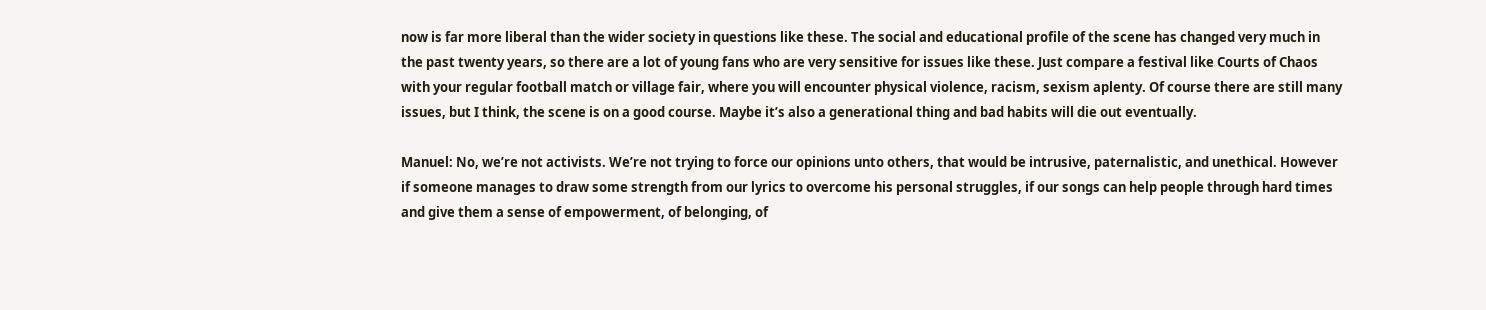now is far more liberal than the wider society in questions like these. The social and educational profile of the scene has changed very much in the past twenty years, so there are a lot of young fans who are very sensitive for issues like these. Just compare a festival like Courts of Chaos with your regular football match or village fair, where you will encounter physical violence, racism, sexism aplenty. Of course there are still many issues, but I think, the scene is on a good course. Maybe it’s also a generational thing and bad habits will die out eventually.

Manuel: No, we’re not activists. We’re not trying to force our opinions unto others, that would be intrusive, paternalistic, and unethical. However if someone manages to draw some strength from our lyrics to overcome his personal struggles, if our songs can help people through hard times and give them a sense of empowerment, of belonging, of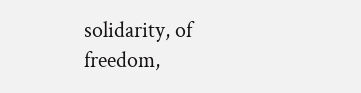solidarity, of freedom,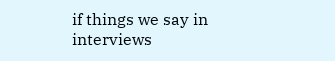if things we say in interviews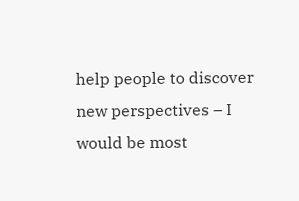help people to discover new perspectives – I would be most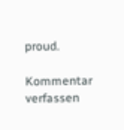proud.

Kommentar verfassen